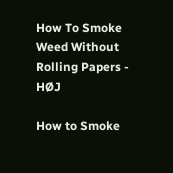How To Smoke Weed Without Rolling Papers - HØJ

How to Smoke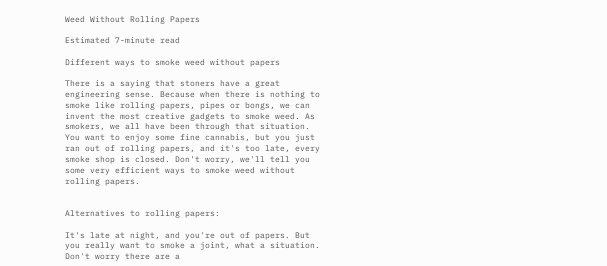Weed Without Rolling Papers

Estimated 7-minute read

Different ways to smoke weed without papers

There is a saying that stoners have a great engineering sense. Because when there is nothing to smoke like rolling papers, pipes or bongs, we can invent the most creative gadgets to smoke weed. As smokers, we all have been through that situation. You want to enjoy some fine cannabis, but you just ran out of rolling papers, and it's too late, every smoke shop is closed. Don't worry, we'll tell you some very efficient ways to smoke weed without rolling papers.


Alternatives to rolling papers:

It's late at night, and you're out of papers. But you really want to smoke a joint, what a situation. Don't worry there are a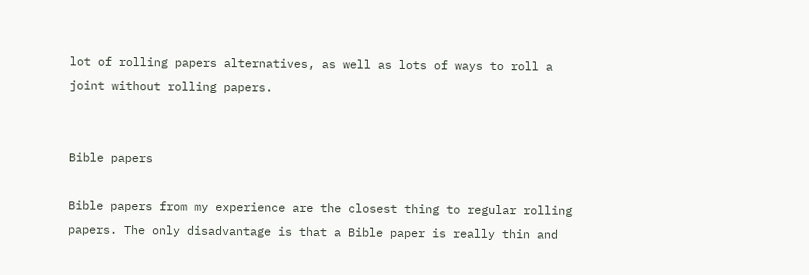lot of rolling papers alternatives, as well as lots of ways to roll a joint without rolling papers.


Bible papers

Bible papers from my experience are the closest thing to regular rolling papers. The only disadvantage is that a Bible paper is really thin and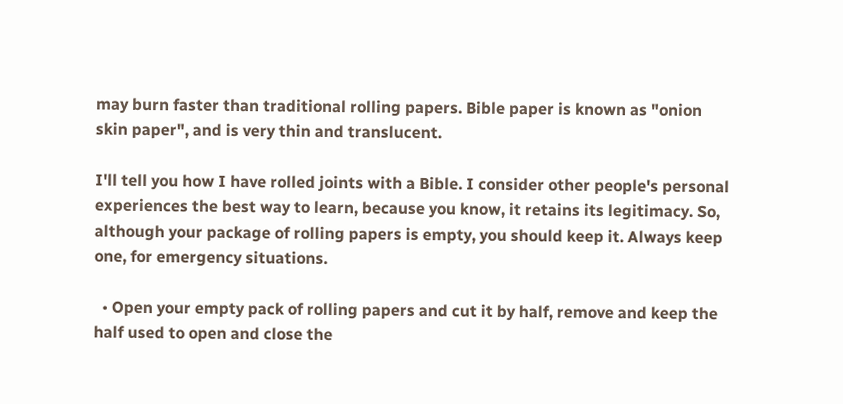may burn faster than traditional rolling papers. Bible paper is known as "onion skin paper", and is very thin and translucent.

I'll tell you how I have rolled joints with a Bible. I consider other people's personal experiences the best way to learn, because you know, it retains its legitimacy. So, although your package of rolling papers is empty, you should keep it. Always keep one, for emergency situations.

  • Open your empty pack of rolling papers and cut it by half, remove and keep the half used to open and close the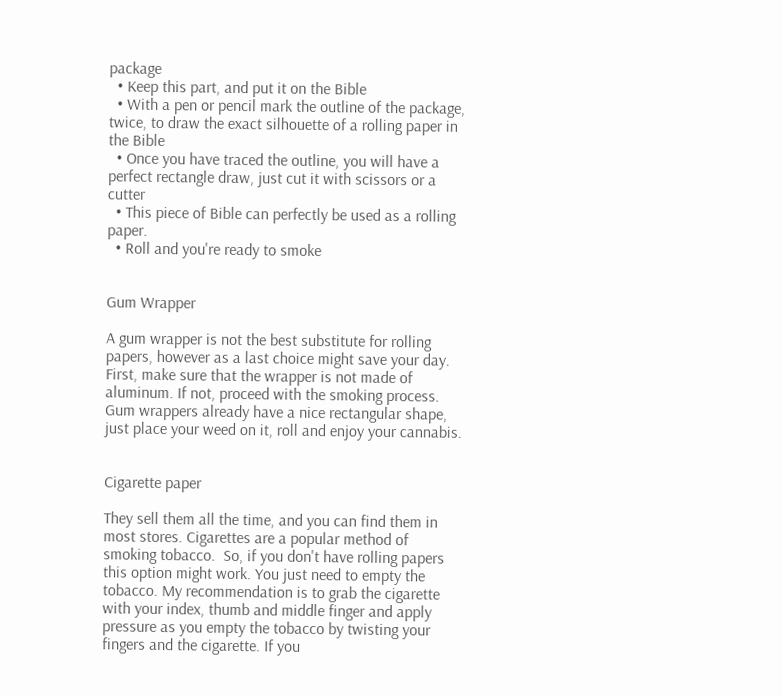package
  • Keep this part, and put it on the Bible
  • With a pen or pencil mark the outline of the package, twice, to draw the exact silhouette of a rolling paper in the Bible
  • Once you have traced the outline, you will have a perfect rectangle draw, just cut it with scissors or a cutter
  • This piece of Bible can perfectly be used as a rolling paper.
  • Roll and you're ready to smoke


Gum Wrapper

A gum wrapper is not the best substitute for rolling papers, however as a last choice might save your day. First, make sure that the wrapper is not made of aluminum. If not, proceed with the smoking process. Gum wrappers already have a nice rectangular shape, just place your weed on it, roll and enjoy your cannabis.


Cigarette paper

They sell them all the time, and you can find them in most stores. Cigarettes are a popular method of smoking tobacco.  So, if you don't have rolling papers this option might work. You just need to empty the tobacco. My recommendation is to grab the cigarette with your index, thumb and middle finger and apply pressure as you empty the tobacco by twisting your fingers and the cigarette. If you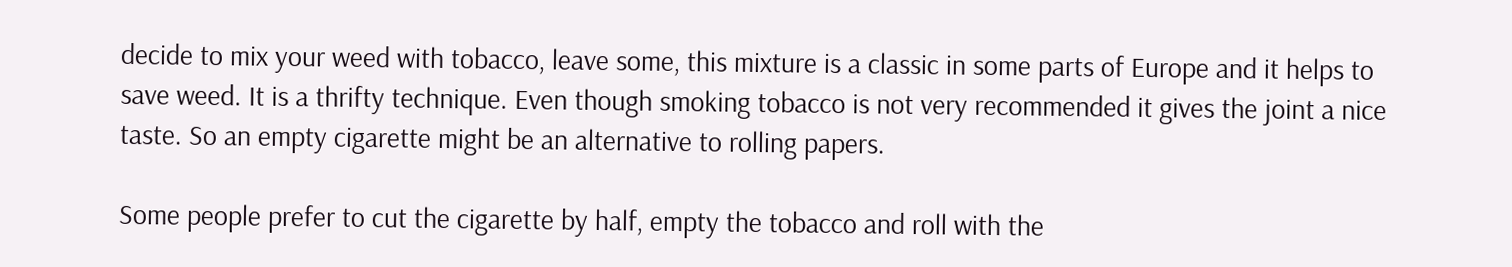decide to mix your weed with tobacco, leave some, this mixture is a classic in some parts of Europe and it helps to save weed. It is a thrifty technique. Even though smoking tobacco is not very recommended it gives the joint a nice taste. So an empty cigarette might be an alternative to rolling papers.

Some people prefer to cut the cigarette by half, empty the tobacco and roll with the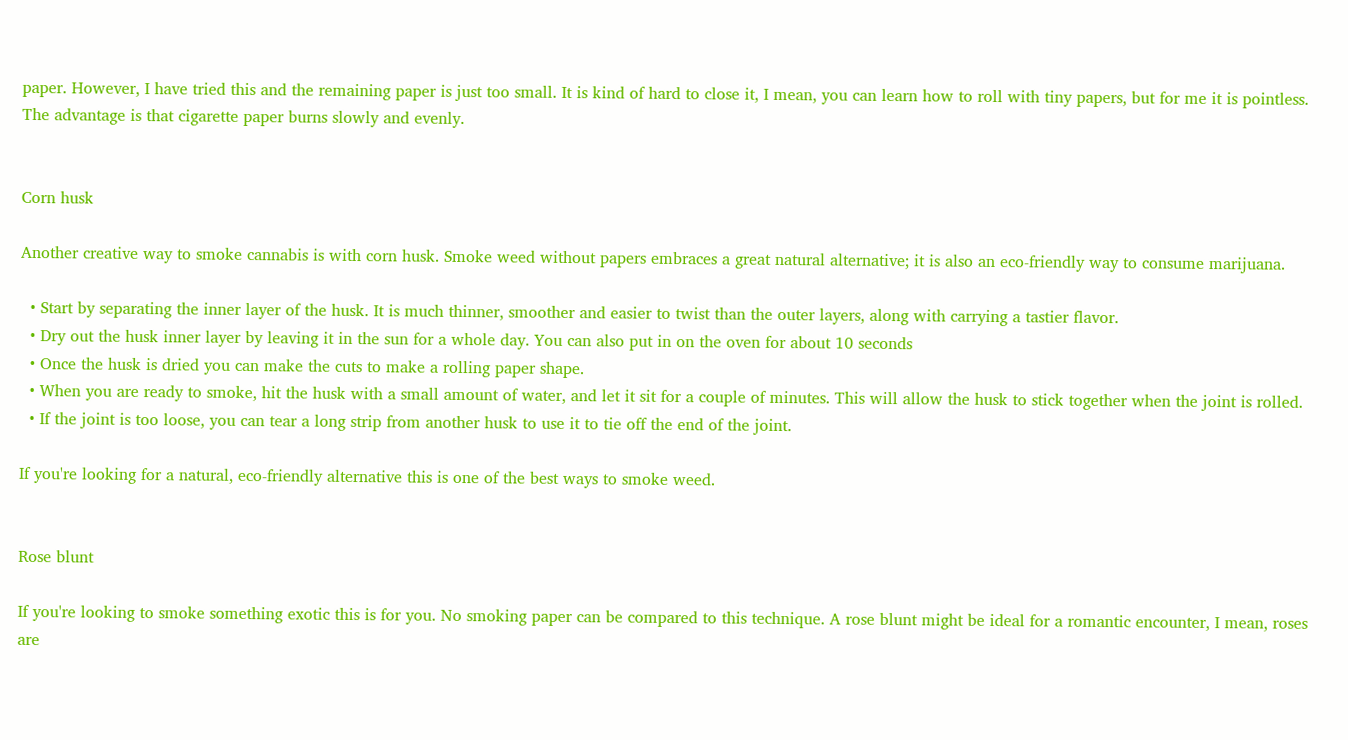paper. However, I have tried this and the remaining paper is just too small. It is kind of hard to close it, I mean, you can learn how to roll with tiny papers, but for me it is pointless. The advantage is that cigarette paper burns slowly and evenly.


Corn husk

Another creative way to smoke cannabis is with corn husk. Smoke weed without papers embraces a great natural alternative; it is also an eco-friendly way to consume marijuana.

  • Start by separating the inner layer of the husk. It is much thinner, smoother and easier to twist than the outer layers, along with carrying a tastier flavor.
  • Dry out the husk inner layer by leaving it in the sun for a whole day. You can also put in on the oven for about 10 seconds
  • Once the husk is dried you can make the cuts to make a rolling paper shape.
  • When you are ready to smoke, hit the husk with a small amount of water, and let it sit for a couple of minutes. This will allow the husk to stick together when the joint is rolled.
  • If the joint is too loose, you can tear a long strip from another husk to use it to tie off the end of the joint.

If you're looking for a natural, eco-friendly alternative this is one of the best ways to smoke weed.


Rose blunt

If you're looking to smoke something exotic this is for you. No smoking paper can be compared to this technique. A rose blunt might be ideal for a romantic encounter, I mean, roses are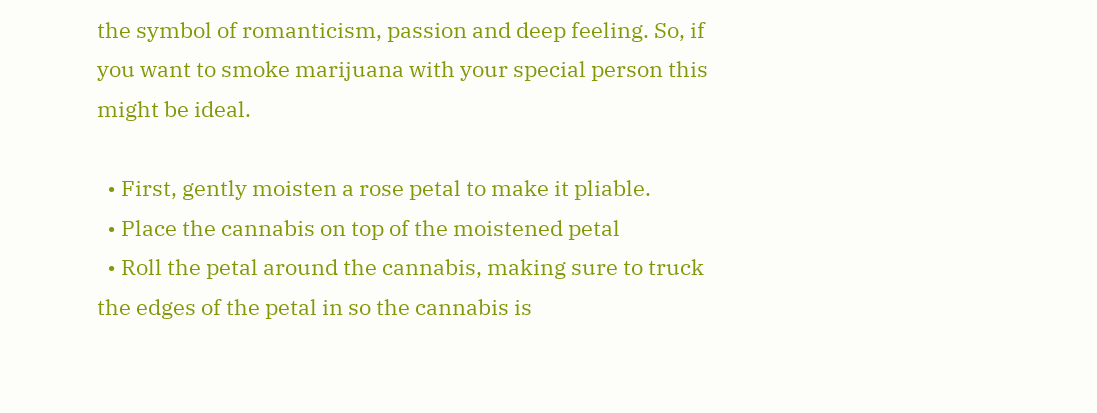the symbol of romanticism, passion and deep feeling. So, if you want to smoke marijuana with your special person this might be ideal.

  • First, gently moisten a rose petal to make it pliable.
  • Place the cannabis on top of the moistened petal
  • Roll the petal around the cannabis, making sure to truck the edges of the petal in so the cannabis is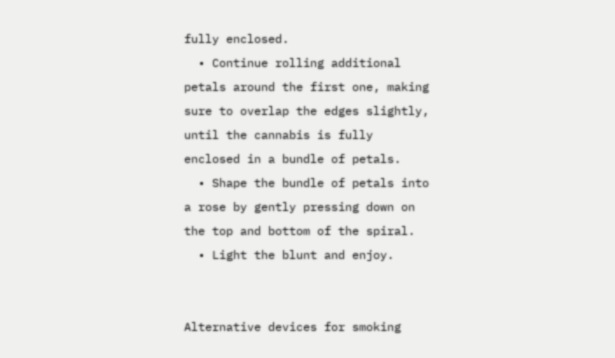fully enclosed.
  • Continue rolling additional petals around the first one, making sure to overlap the edges slightly, until the cannabis is fully enclosed in a bundle of petals.
  • Shape the bundle of petals into a rose by gently pressing down on the top and bottom of the spiral.
  • Light the blunt and enjoy.


Alternative devices for smoking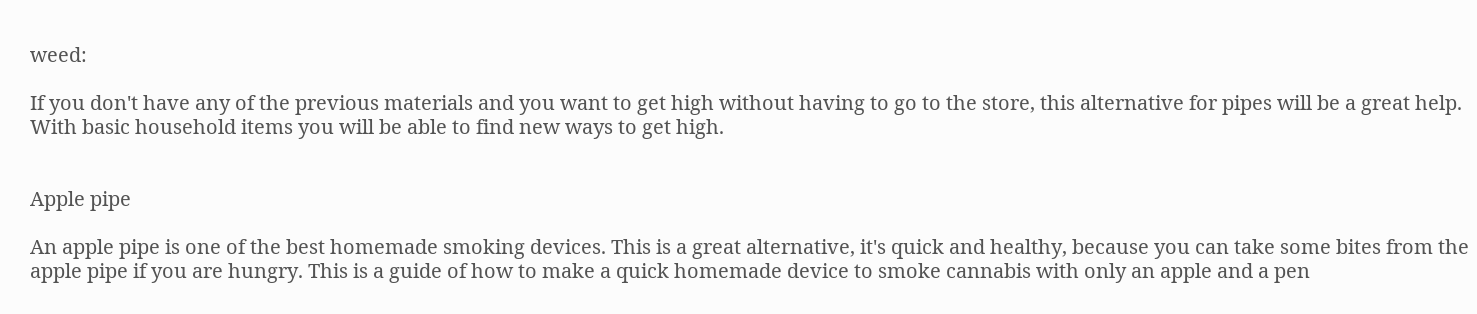weed:

If you don't have any of the previous materials and you want to get high without having to go to the store, this alternative for pipes will be a great help. With basic household items you will be able to find new ways to get high.


Apple pipe

An apple pipe is one of the best homemade smoking devices. This is a great alternative, it's quick and healthy, because you can take some bites from the apple pipe if you are hungry. This is a guide of how to make a quick homemade device to smoke cannabis with only an apple and a pen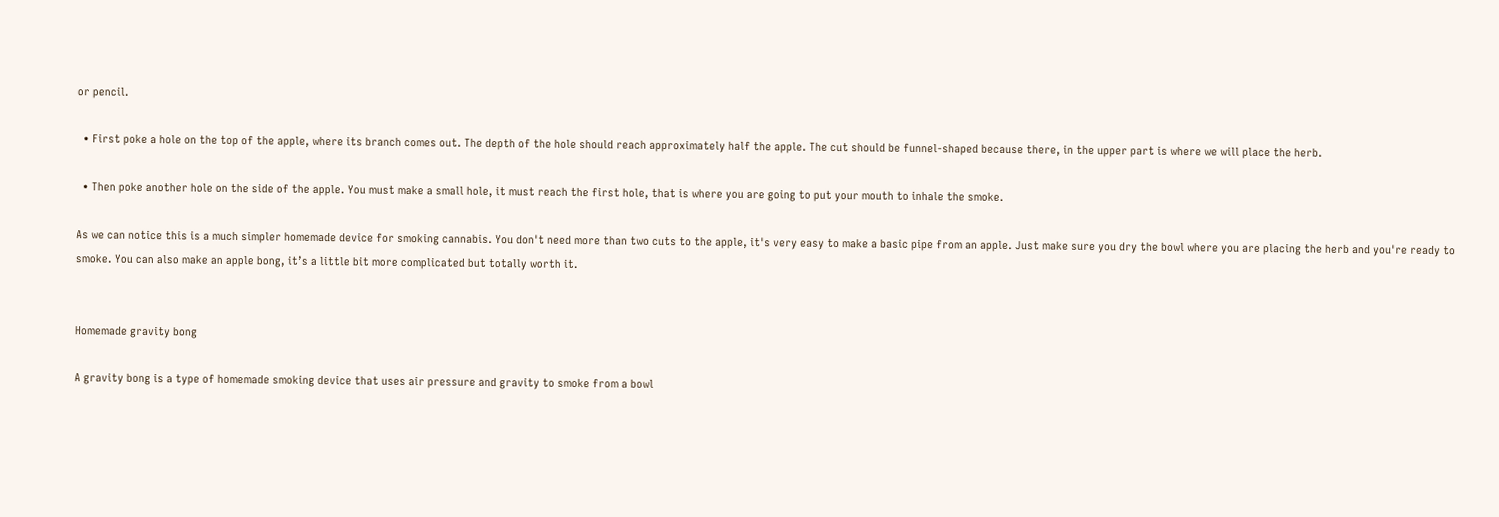or pencil.

  • First poke a hole on the top of the apple, where its branch comes out. The depth of the hole should reach approximately half the apple. The cut should be funnel-shaped because there, in the upper part is where we will place the herb.

  • Then poke another hole on the side of the apple. You must make a small hole, it must reach the first hole, that is where you are going to put your mouth to inhale the smoke.

As we can notice this is a much simpler homemade device for smoking cannabis. You don't need more than two cuts to the apple, it's very easy to make a basic pipe from an apple. Just make sure you dry the bowl where you are placing the herb and you're ready to smoke. You can also make an apple bong, it’s a little bit more complicated but totally worth it.


Homemade gravity bong

A gravity bong is a type of homemade smoking device that uses air pressure and gravity to smoke from a bowl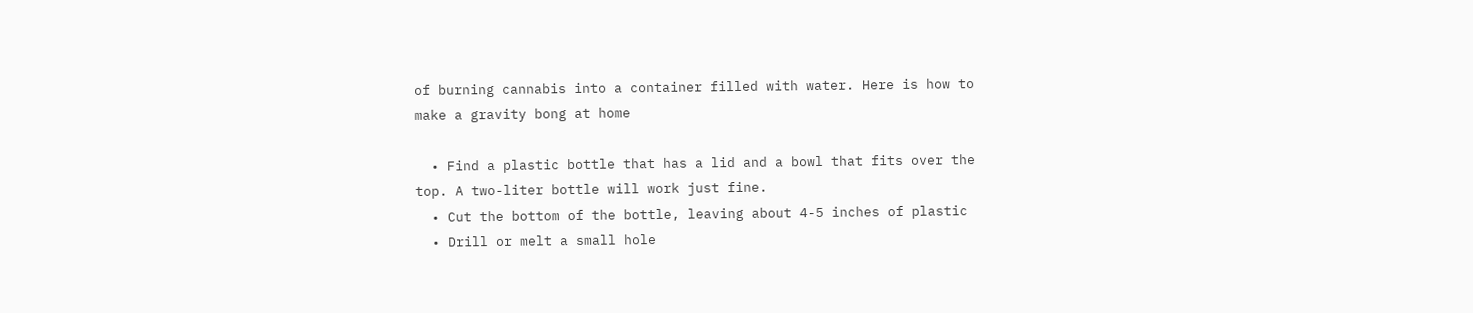of burning cannabis into a container filled with water. Here is how to make a gravity bong at home

  • Find a plastic bottle that has a lid and a bowl that fits over the top. A two-liter bottle will work just fine.
  • Cut the bottom of the bottle, leaving about 4-5 inches of plastic
  • Drill or melt a small hole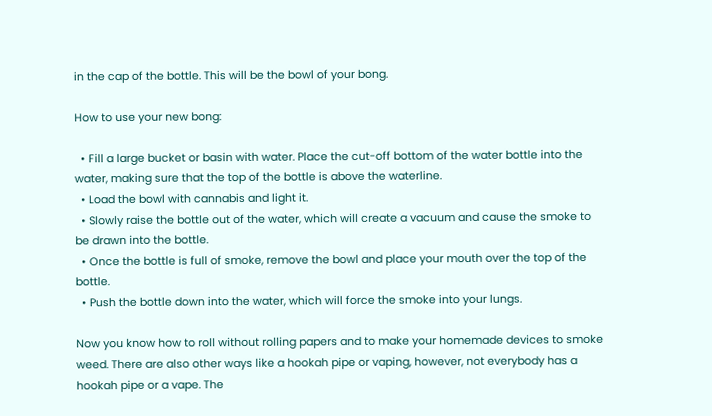in the cap of the bottle. This will be the bowl of your bong.

How to use your new bong:

  • Fill a large bucket or basin with water. Place the cut-off bottom of the water bottle into the water, making sure that the top of the bottle is above the waterline.
  • Load the bowl with cannabis and light it.
  • Slowly raise the bottle out of the water, which will create a vacuum and cause the smoke to be drawn into the bottle.
  • Once the bottle is full of smoke, remove the bowl and place your mouth over the top of the bottle.
  • Push the bottle down into the water, which will force the smoke into your lungs.

Now you know how to roll without rolling papers and to make your homemade devices to smoke weed. There are also other ways like a hookah pipe or vaping, however, not everybody has a hookah pipe or a vape. The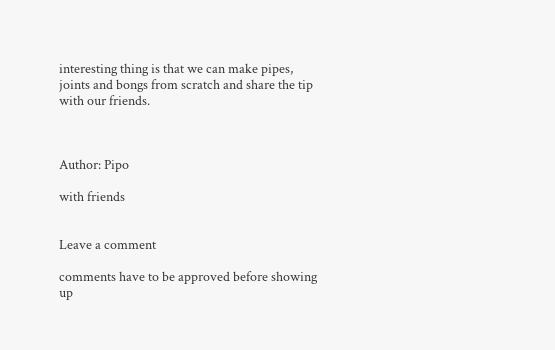interesting thing is that we can make pipes, joints and bongs from scratch and share the tip with our friends.



Author: Pipo

with friends


Leave a comment

comments have to be approved before showing up